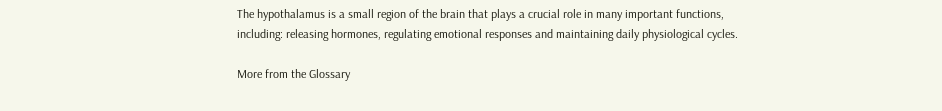The hypothalamus is a small region of the brain that plays a crucial role in many important functions, including: releasing hormones, regulating emotional responses and maintaining daily physiological cycles.

More from the Glossary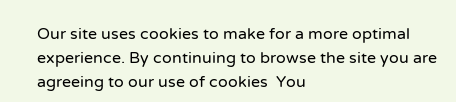Our site uses cookies to make for a more optimal experience. By continuing to browse the site you are agreeing to our use of cookies  You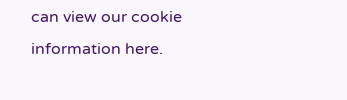can view our cookie information here.